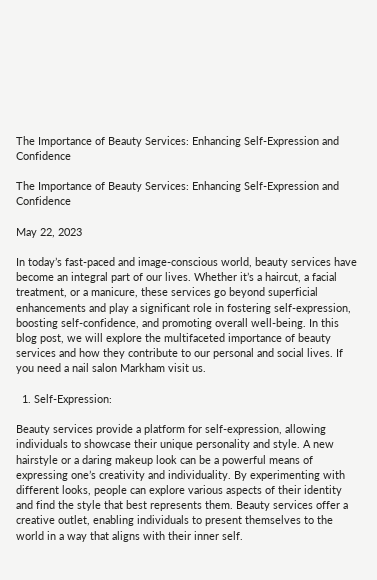The Importance of Beauty Services: Enhancing Self-Expression and Confidence

The Importance of Beauty Services: Enhancing Self-Expression and Confidence

May 22, 2023

In today’s fast-paced and image-conscious world, beauty services have become an integral part of our lives. Whether it’s a haircut, a facial treatment, or a manicure, these services go beyond superficial enhancements and play a significant role in fostering self-expression, boosting self-confidence, and promoting overall well-being. In this blog post, we will explore the multifaceted importance of beauty services and how they contribute to our personal and social lives. If you need a nail salon Markham visit us.

  1. Self-Expression:

Beauty services provide a platform for self-expression, allowing individuals to showcase their unique personality and style. A new hairstyle or a daring makeup look can be a powerful means of expressing one’s creativity and individuality. By experimenting with different looks, people can explore various aspects of their identity and find the style that best represents them. Beauty services offer a creative outlet, enabling individuals to present themselves to the world in a way that aligns with their inner self.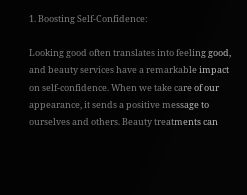1. Boosting Self-Confidence:

Looking good often translates into feeling good, and beauty services have a remarkable impact on self-confidence. When we take care of our appearance, it sends a positive message to ourselves and others. Beauty treatments can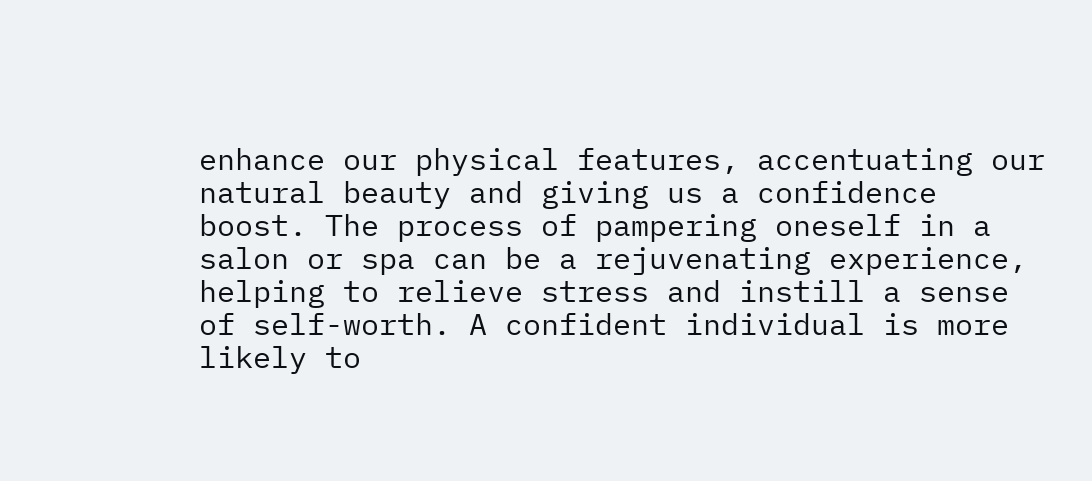enhance our physical features, accentuating our natural beauty and giving us a confidence boost. The process of pampering oneself in a salon or spa can be a rejuvenating experience, helping to relieve stress and instill a sense of self-worth. A confident individual is more likely to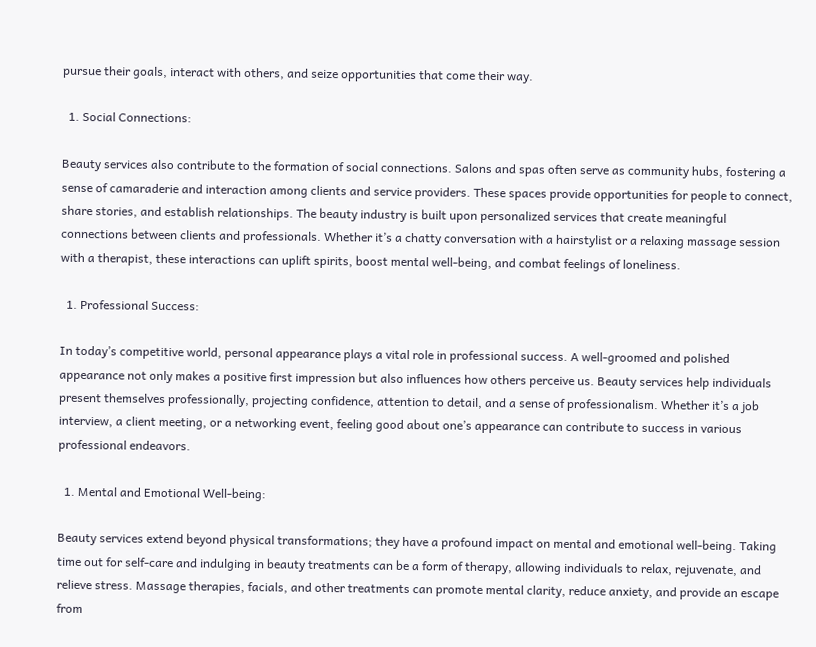pursue their goals, interact with others, and seize opportunities that come their way.

  1. Social Connections:

Beauty services also contribute to the formation of social connections. Salons and spas often serve as community hubs, fostering a sense of camaraderie and interaction among clients and service providers. These spaces provide opportunities for people to connect, share stories, and establish relationships. The beauty industry is built upon personalized services that create meaningful connections between clients and professionals. Whether it’s a chatty conversation with a hairstylist or a relaxing massage session with a therapist, these interactions can uplift spirits, boost mental well-being, and combat feelings of loneliness.

  1. Professional Success:

In today’s competitive world, personal appearance plays a vital role in professional success. A well-groomed and polished appearance not only makes a positive first impression but also influences how others perceive us. Beauty services help individuals present themselves professionally, projecting confidence, attention to detail, and a sense of professionalism. Whether it’s a job interview, a client meeting, or a networking event, feeling good about one’s appearance can contribute to success in various professional endeavors.

  1. Mental and Emotional Well-being:

Beauty services extend beyond physical transformations; they have a profound impact on mental and emotional well-being. Taking time out for self-care and indulging in beauty treatments can be a form of therapy, allowing individuals to relax, rejuvenate, and relieve stress. Massage therapies, facials, and other treatments can promote mental clarity, reduce anxiety, and provide an escape from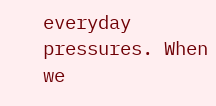everyday pressures. When we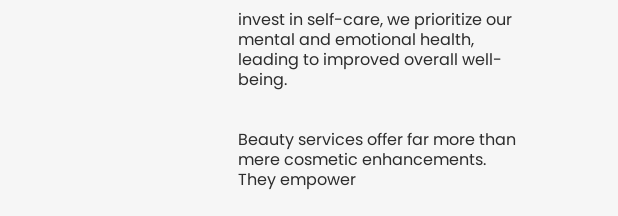invest in self-care, we prioritize our mental and emotional health, leading to improved overall well-being.


Beauty services offer far more than mere cosmetic enhancements. They empower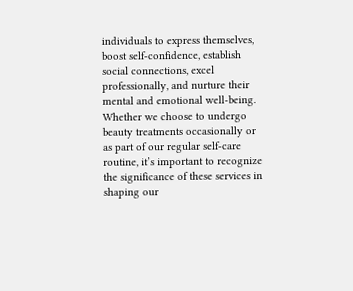individuals to express themselves, boost self-confidence, establish social connections, excel professionally, and nurture their mental and emotional well-being. Whether we choose to undergo beauty treatments occasionally or as part of our regular self-care routine, it’s important to recognize the significance of these services in shaping our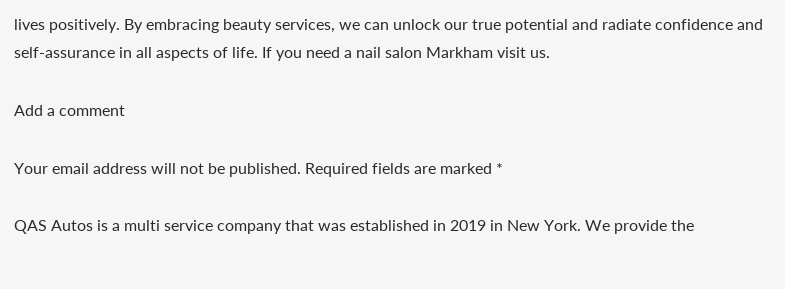lives positively. By embracing beauty services, we can unlock our true potential and radiate confidence and self-assurance in all aspects of life. If you need a nail salon Markham visit us.

Add a comment

Your email address will not be published. Required fields are marked *

QAS Autos is a multi service company that was established in 2019 in New York. We provide the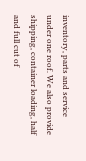inventory, parts and service under one roof. We also provide shipping, container loading, half and full cut of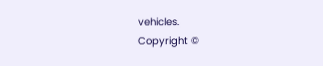vehicles.
Copyright ©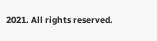2021. All rights reserved.